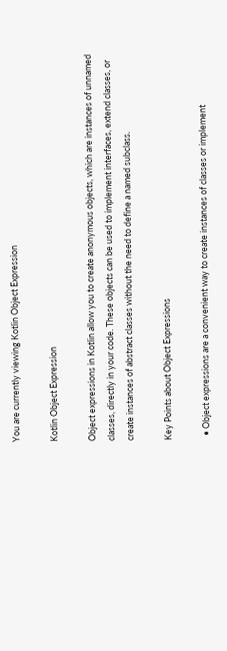You are currently viewing Kotlin Object Expression

Kotlin Object Expression

Object expressions in Kotlin allow you to create anonymous objects, which are instances of unnamed classes, directly in your code. These objects can be used to implement interfaces, extend classes, or create instances of abstract classes without the need to define a named subclass.

Key Points about Object Expressions

  • Object expressions are a convenient way to create instances of classes or implement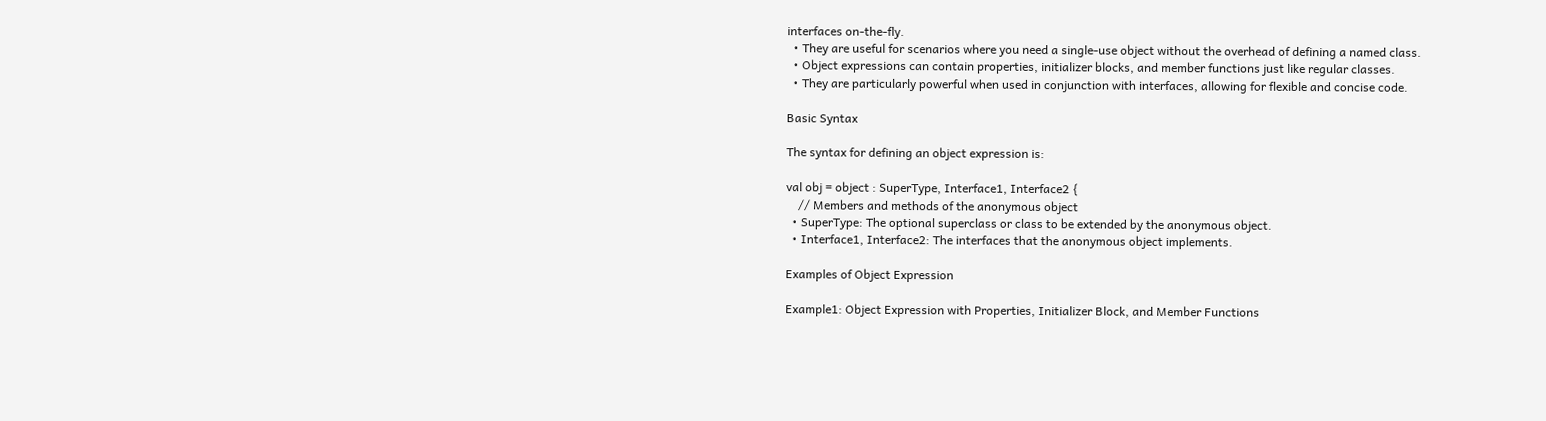interfaces on-the-fly.
  • They are useful for scenarios where you need a single-use object without the overhead of defining a named class.
  • Object expressions can contain properties, initializer blocks, and member functions just like regular classes.
  • They are particularly powerful when used in conjunction with interfaces, allowing for flexible and concise code.

Basic Syntax

The syntax for defining an object expression is:

val obj = object : SuperType, Interface1, Interface2 {
    // Members and methods of the anonymous object
  • SuperType: The optional superclass or class to be extended by the anonymous object.
  • Interface1, Interface2: The interfaces that the anonymous object implements.

Examples of Object Expression

Example1: Object Expression with Properties, Initializer Block, and Member Functions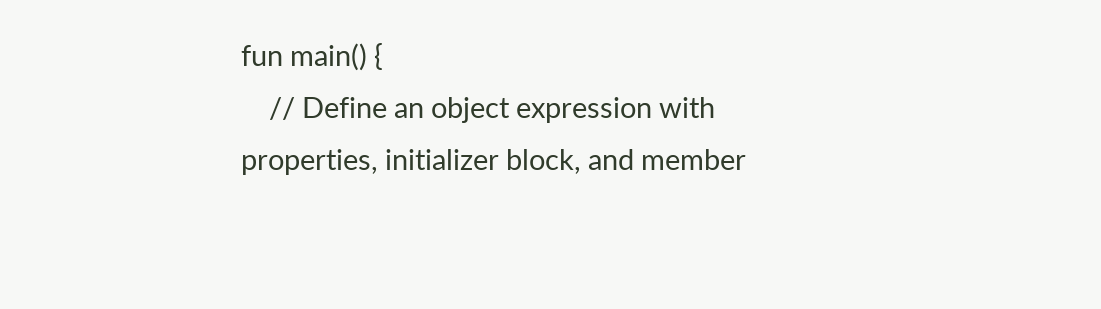fun main() {
    // Define an object expression with properties, initializer block, and member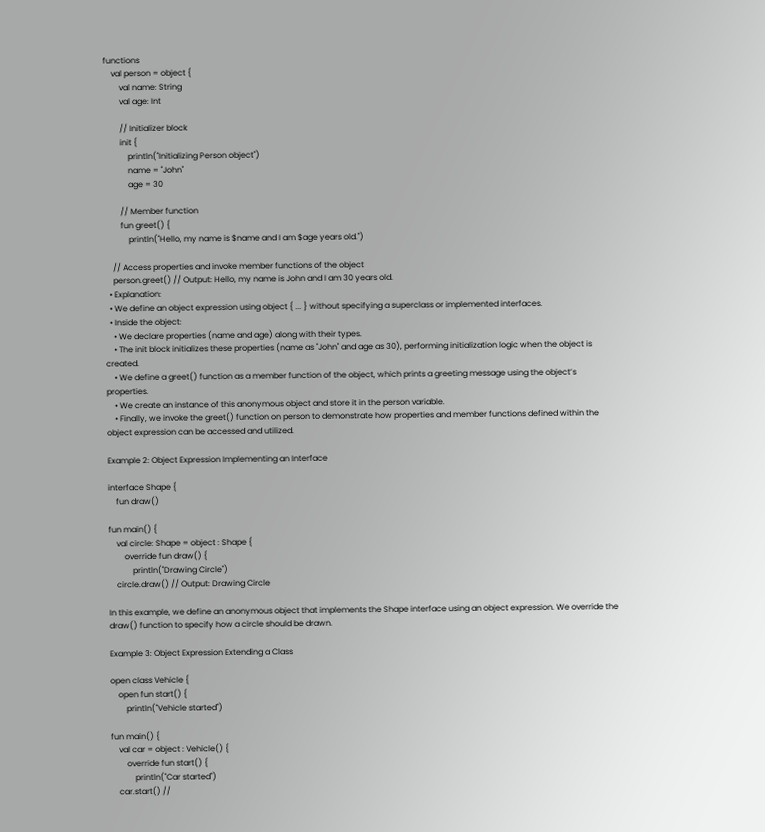functions
    val person = object {
        val name: String
        val age: Int

        // Initializer block
        init {
            println("Initializing Person object")
            name = "John"
            age = 30

        // Member function
        fun greet() {
            println("Hello, my name is $name and I am $age years old.")

    // Access properties and invoke member functions of the object
    person.greet() // Output: Hello, my name is John and I am 30 years old.
  • Explanation:
  • We define an object expression using object { ... } without specifying a superclass or implemented interfaces.
  • Inside the object:
    • We declare properties (name and age) along with their types.
    • The init block initializes these properties (name as "John" and age as 30), performing initialization logic when the object is created.
    • We define a greet() function as a member function of the object, which prints a greeting message using the object’s properties.
    • We create an instance of this anonymous object and store it in the person variable.
    • Finally, we invoke the greet() function on person to demonstrate how properties and member functions defined within the object expression can be accessed and utilized.

Example 2: Object Expression Implementing an Interface

interface Shape {
    fun draw()

fun main() {
    val circle: Shape = object : Shape {
        override fun draw() {
            println("Drawing Circle")
    circle.draw() // Output: Drawing Circle

In this example, we define an anonymous object that implements the Shape interface using an object expression. We override the draw() function to specify how a circle should be drawn.

Example 3: Object Expression Extending a Class

open class Vehicle {
    open fun start() {
        println("Vehicle started")

fun main() {
    val car = object : Vehicle() {
        override fun start() {
            println("Car started")
    car.start() //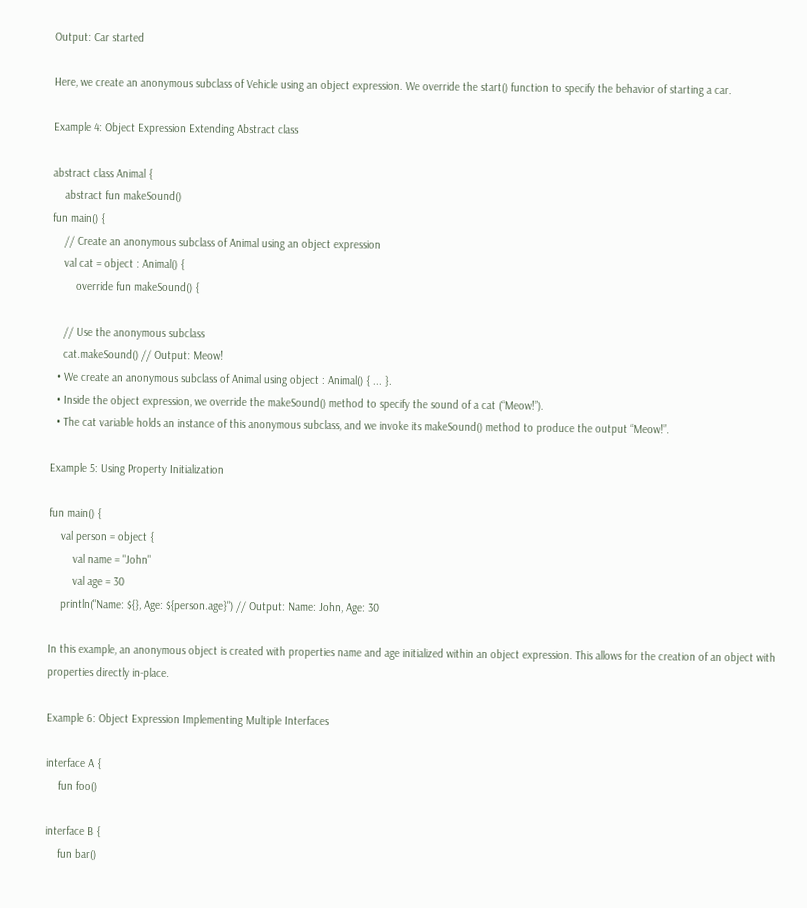Output: Car started

Here, we create an anonymous subclass of Vehicle using an object expression. We override the start() function to specify the behavior of starting a car.

Example 4: Object Expression Extending Abstract class

abstract class Animal {
    abstract fun makeSound()
fun main() {
    // Create an anonymous subclass of Animal using an object expression
    val cat = object : Animal() {
        override fun makeSound() {

    // Use the anonymous subclass
    cat.makeSound() // Output: Meow!
  • We create an anonymous subclass of Animal using object : Animal() { ... }.
  • Inside the object expression, we override the makeSound() method to specify the sound of a cat (“Meow!”).
  • The cat variable holds an instance of this anonymous subclass, and we invoke its makeSound() method to produce the output “Meow!”.

Example 5: Using Property Initialization

fun main() {
    val person = object {
        val name = "John"
        val age = 30
    println("Name: ${}, Age: ${person.age}") // Output: Name: John, Age: 30

In this example, an anonymous object is created with properties name and age initialized within an object expression. This allows for the creation of an object with properties directly in-place.

Example 6: Object Expression Implementing Multiple Interfaces

interface A {
    fun foo()

interface B {
    fun bar()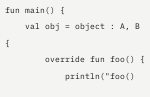fun main() {
    val obj = object : A, B {
        override fun foo() {
            println("foo()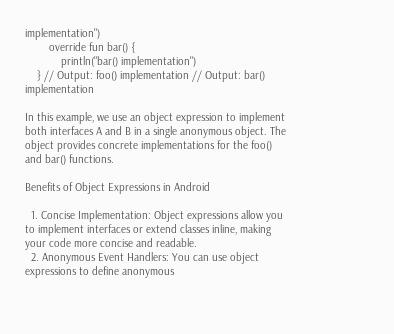implementation")
        override fun bar() {
            println("bar() implementation")
    } // Output: foo() implementation // Output: bar() implementation

In this example, we use an object expression to implement both interfaces A and B in a single anonymous object. The object provides concrete implementations for the foo() and bar() functions.

Benefits of Object Expressions in Android

  1. Concise Implementation: Object expressions allow you to implement interfaces or extend classes inline, making your code more concise and readable.
  2. Anonymous Event Handlers: You can use object expressions to define anonymous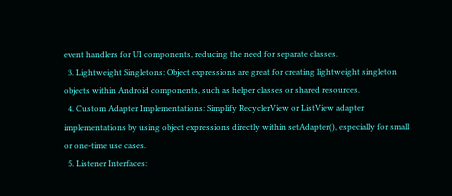event handlers for UI components, reducing the need for separate classes.
  3. Lightweight Singletons: Object expressions are great for creating lightweight singleton objects within Android components, such as helper classes or shared resources.
  4. Custom Adapter Implementations: Simplify RecyclerView or ListView adapter implementations by using object expressions directly within setAdapter(), especially for small or one-time use cases.
  5. Listener Interfaces: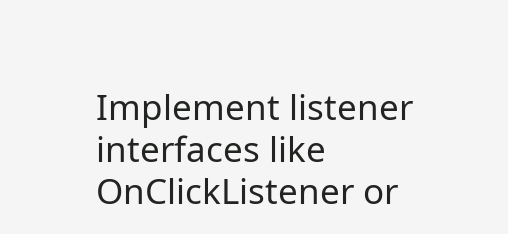Implement listener interfaces like OnClickListener or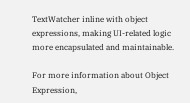TextWatcher inline with object expressions, making UI-related logic more encapsulated and maintainable.

For more information about Object Expression,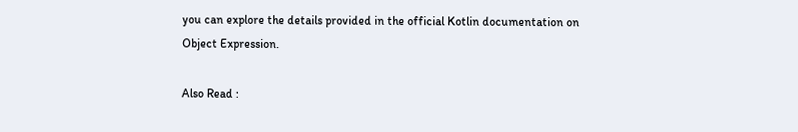you can explore the details provided in the official Kotlin documentation on Object Expression.

Also Read :